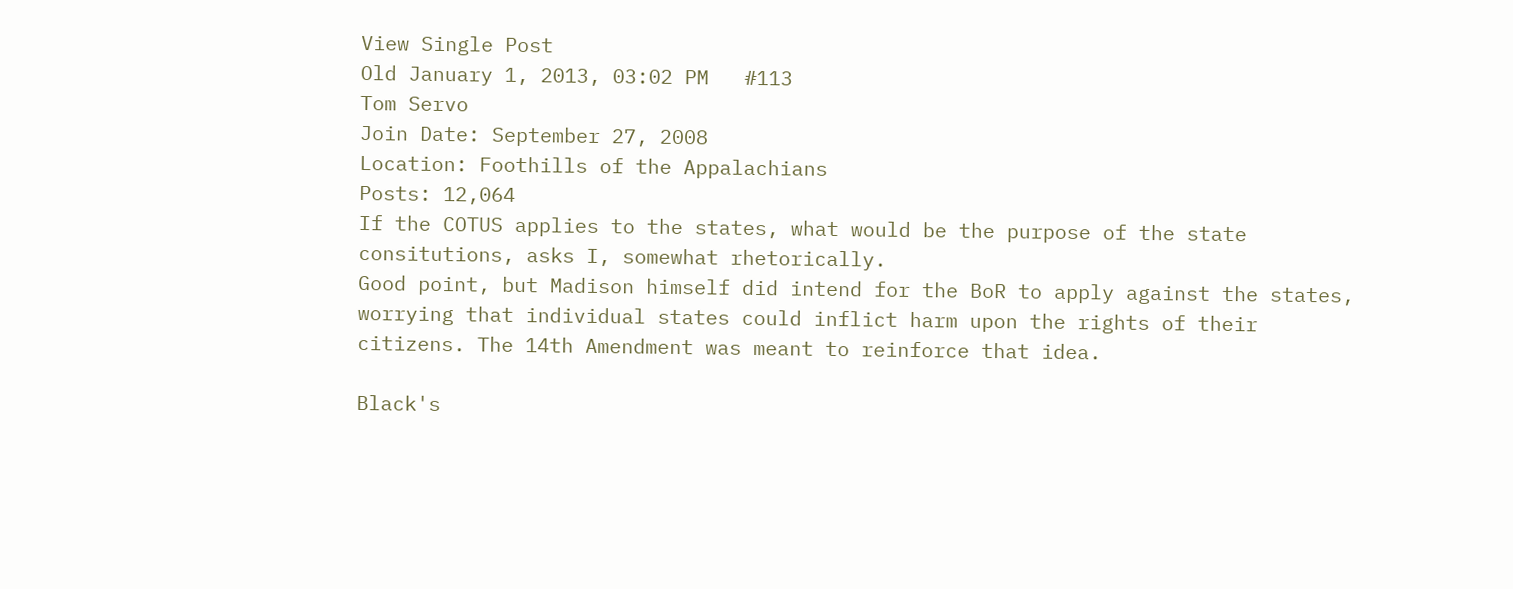View Single Post
Old January 1, 2013, 03:02 PM   #113
Tom Servo
Join Date: September 27, 2008
Location: Foothills of the Appalachians
Posts: 12,064
If the COTUS applies to the states, what would be the purpose of the state consitutions, asks I, somewhat rhetorically.
Good point, but Madison himself did intend for the BoR to apply against the states, worrying that individual states could inflict harm upon the rights of their citizens. The 14th Amendment was meant to reinforce that idea.

Black's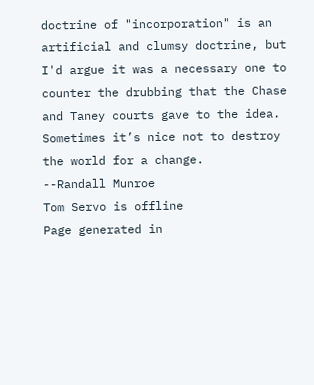doctrine of "incorporation" is an artificial and clumsy doctrine, but I'd argue it was a necessary one to counter the drubbing that the Chase and Taney courts gave to the idea.
Sometimes it’s nice not to destroy the world for a change.
--Randall Munroe
Tom Servo is offline
Page generated in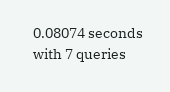0.08074 seconds with 7 queries